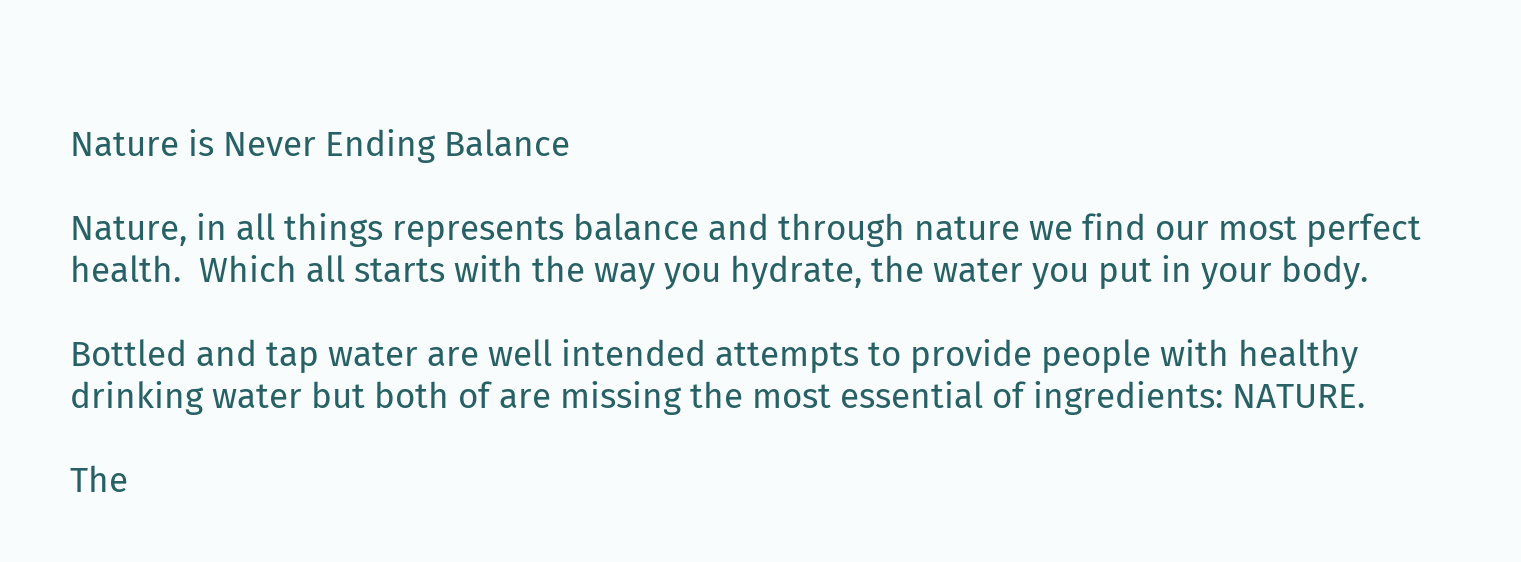Nature is Never Ending Balance

Nature, in all things represents balance and through nature we find our most perfect health.  Which all starts with the way you hydrate, the water you put in your body.

Bottled and tap water are well intended attempts to provide people with healthy drinking water but both of are missing the most essential of ingredients: NATURE.

The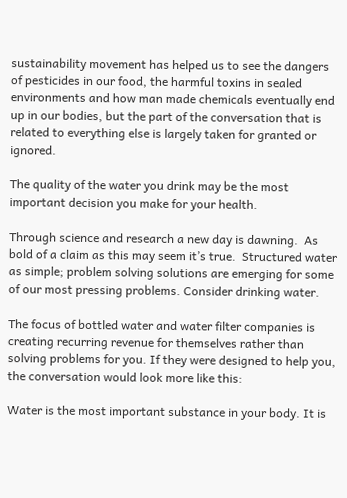sustainability movement has helped us to see the dangers of pesticides in our food, the harmful toxins in sealed environments and how man made chemicals eventually end up in our bodies, but the part of the conversation that is related to everything else is largely taken for granted or ignored.

The quality of the water you drink may be the most important decision you make for your health.

Through science and research a new day is dawning.  As bold of a claim as this may seem it’s true.  Structured water as simple; problem solving solutions are emerging for some of our most pressing problems. Consider drinking water.

The focus of bottled water and water filter companies is creating recurring revenue for themselves rather than solving problems for you. If they were designed to help you, the conversation would look more like this:

Water is the most important substance in your body. It is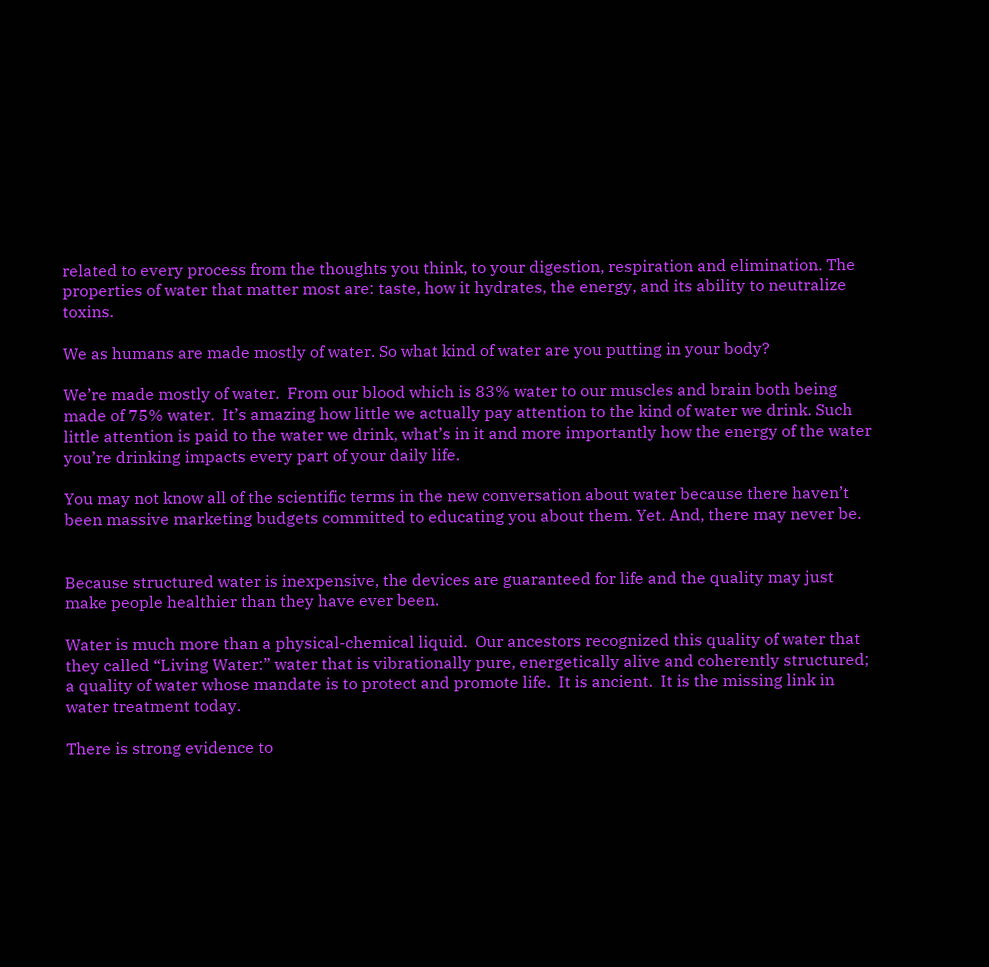related to every process from the thoughts you think, to your digestion, respiration and elimination. The properties of water that matter most are: taste, how it hydrates, the energy, and its ability to neutralize toxins.

We as humans are made mostly of water. So what kind of water are you putting in your body?

We’re made mostly of water.  From our blood which is 83% water to our muscles and brain both being made of 75% water.  It’s amazing how little we actually pay attention to the kind of water we drink. Such little attention is paid to the water we drink, what’s in it and more importantly how the energy of the water you’re drinking impacts every part of your daily life.

You may not know all of the scientific terms in the new conversation about water because there haven’t been massive marketing budgets committed to educating you about them. Yet. And, there may never be.


Because structured water is inexpensive, the devices are guaranteed for life and the quality may just make people healthier than they have ever been.

Water is much more than a physical-chemical liquid.  Our ancestors recognized this quality of water that they called “Living Water:” water that is vibrationally pure, energetically alive and coherently structured; a quality of water whose mandate is to protect and promote life.  It is ancient.  It is the missing link in water treatment today.

There is strong evidence to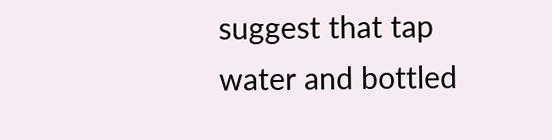suggest that tap water and bottled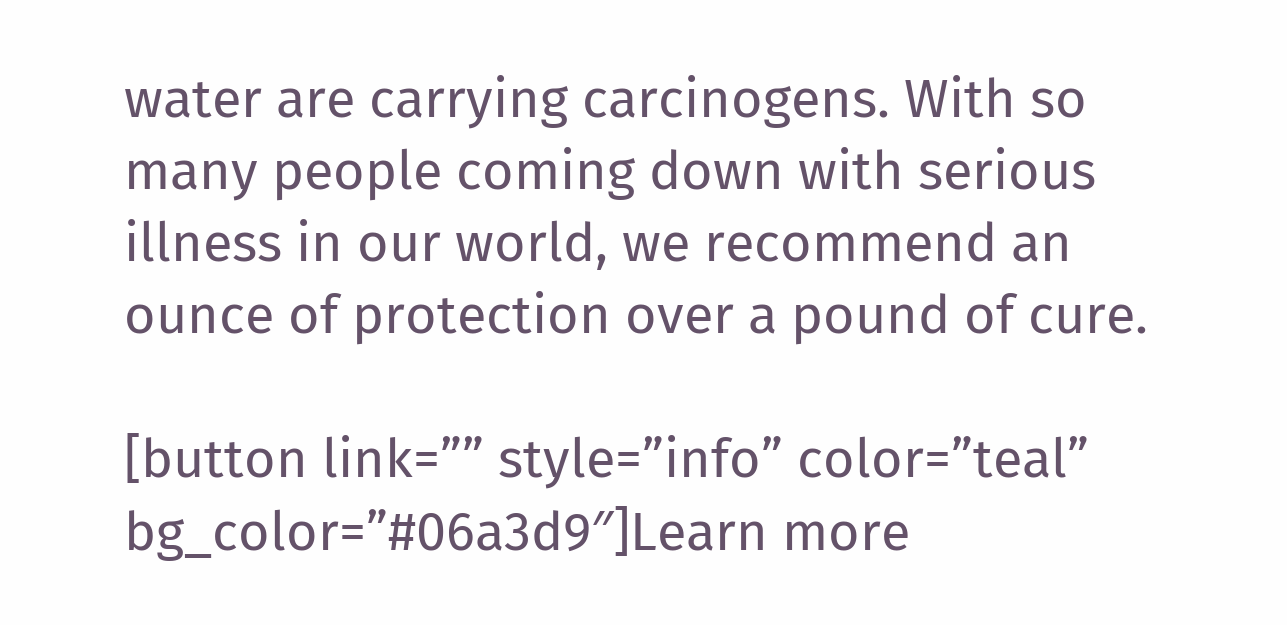water are carrying carcinogens. With so many people coming down with serious illness in our world, we recommend an ounce of protection over a pound of cure.

[button link=”” style=”info” color=”teal” bg_color=”#06a3d9″]Learn more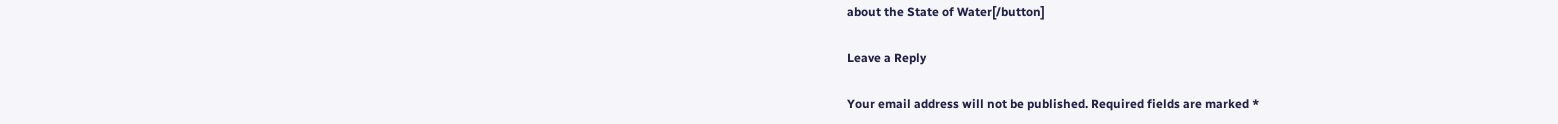about the State of Water[/button]

Leave a Reply

Your email address will not be published. Required fields are marked *